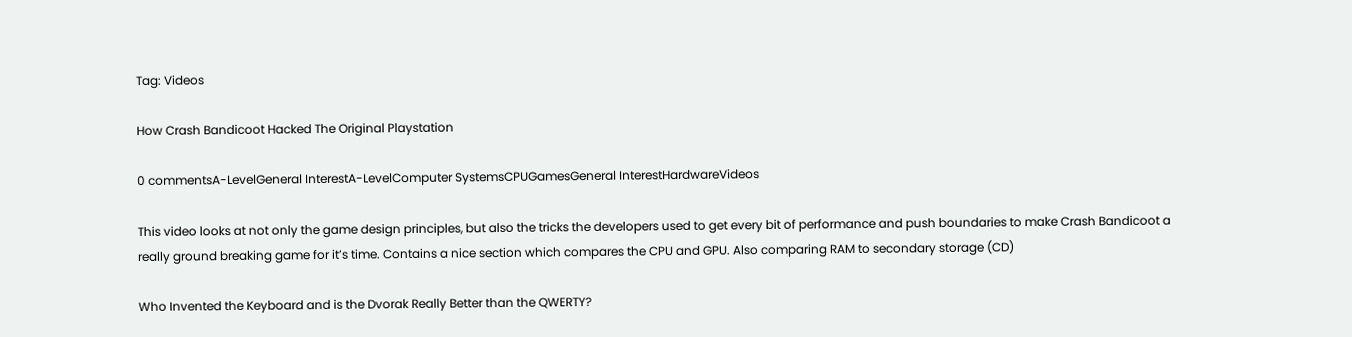Tag: Videos

How Crash Bandicoot Hacked The Original Playstation

0 commentsA-LevelGeneral InterestA-LevelComputer SystemsCPUGamesGeneral InterestHardwareVideos

This video looks at not only the game design principles, but also the tricks the developers used to get every bit of performance and push boundaries to make Crash Bandicoot a really ground breaking game for it’s time. Contains a nice section which compares the CPU and GPU. Also comparing RAM to secondary storage (CD)

Who Invented the Keyboard and is the Dvorak Really Better than the QWERTY?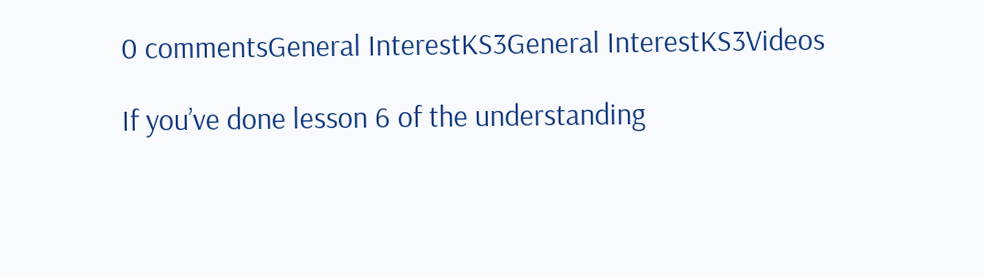0 commentsGeneral InterestKS3General InterestKS3Videos

If you’ve done lesson 6 of the understanding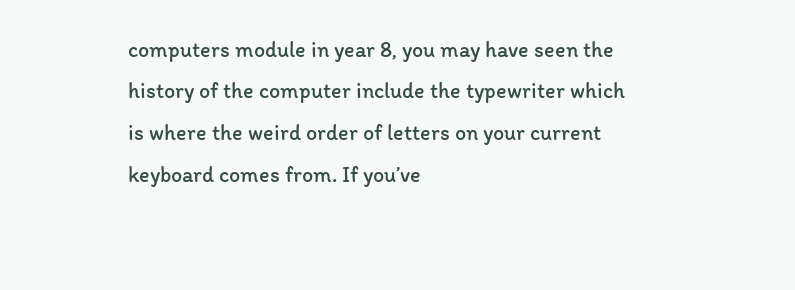computers module in year 8, you may have seen the history of the computer include the typewriter which is where the weird order of letters on your current keyboard comes from. If you’ve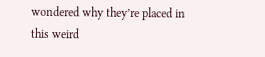wondered why they’re placed in this weird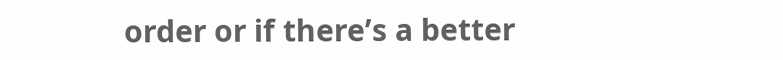order or if there’s a better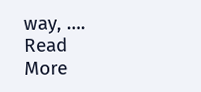way, ….  Read More